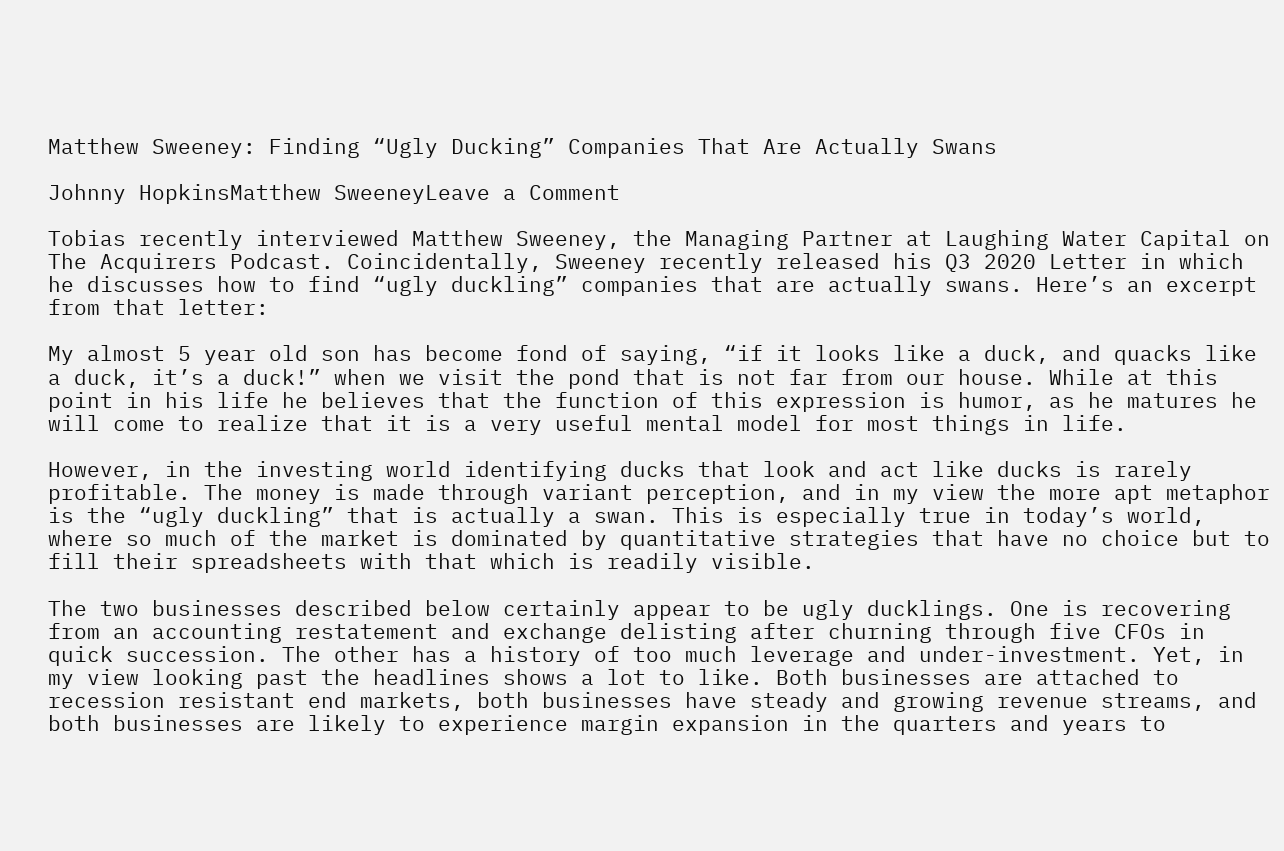Matthew Sweeney: Finding “Ugly Ducking” Companies That Are Actually Swans

Johnny HopkinsMatthew SweeneyLeave a Comment

Tobias recently interviewed Matthew Sweeney, the Managing Partner at Laughing Water Capital on The Acquirers Podcast. Coincidentally, Sweeney recently released his Q3 2020 Letter in which he discusses how to find “ugly duckling” companies that are actually swans. Here’s an excerpt from that letter:

My almost 5 year old son has become fond of saying, “if it looks like a duck, and quacks like a duck, it’s a duck!” when we visit the pond that is not far from our house. While at this point in his life he believes that the function of this expression is humor, as he matures he will come to realize that it is a very useful mental model for most things in life.

However, in the investing world identifying ducks that look and act like ducks is rarely profitable. The money is made through variant perception, and in my view the more apt metaphor is the “ugly duckling” that is actually a swan. This is especially true in today’s world, where so much of the market is dominated by quantitative strategies that have no choice but to fill their spreadsheets with that which is readily visible.

The two businesses described below certainly appear to be ugly ducklings. One is recovering from an accounting restatement and exchange delisting after churning through five CFOs in quick succession. The other has a history of too much leverage and under-investment. Yet, in my view looking past the headlines shows a lot to like. Both businesses are attached to recession resistant end markets, both businesses have steady and growing revenue streams, and both businesses are likely to experience margin expansion in the quarters and years to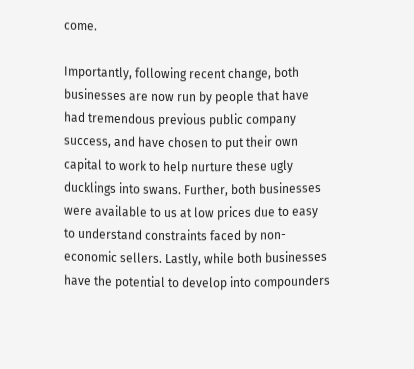come.

Importantly, following recent change, both businesses are now run by people that have had tremendous previous public company success, and have chosen to put their own capital to work to help nurture these ugly ducklings into swans. Further, both businesses were available to us at low prices due to easy to understand constraints faced by non-economic sellers. Lastly, while both businesses have the potential to develop into compounders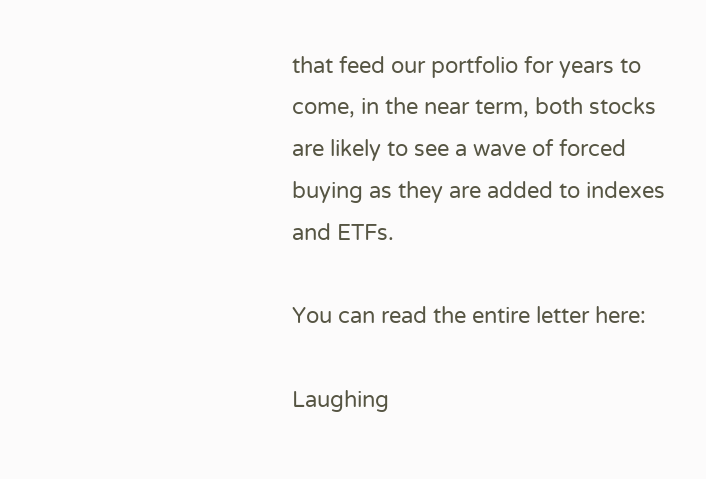that feed our portfolio for years to come, in the near term, both stocks are likely to see a wave of forced buying as they are added to indexes and ETFs.

You can read the entire letter here:

Laughing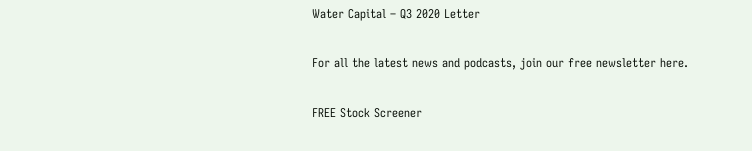Water Capital – Q3 2020 Letter

For all the latest news and podcasts, join our free newsletter here.

FREE Stock Screener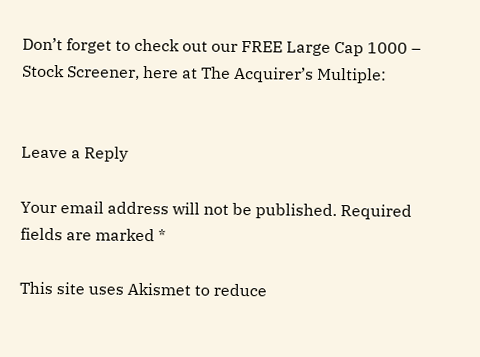Don’t forget to check out our FREE Large Cap 1000 – Stock Screener, here at The Acquirer’s Multiple:


Leave a Reply

Your email address will not be published. Required fields are marked *

This site uses Akismet to reduce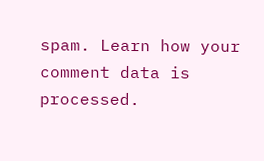spam. Learn how your comment data is processed.